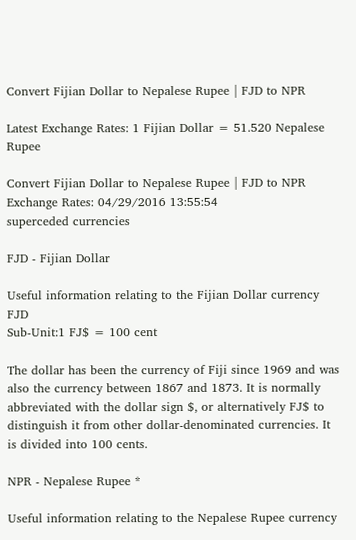Convert Fijian Dollar to Nepalese Rupee | FJD to NPR

Latest Exchange Rates: 1 Fijian Dollar = 51.520 Nepalese Rupee

Convert Fijian Dollar to Nepalese Rupee | FJD to NPR
Exchange Rates: 04/29/2016 13:55:54
superceded currencies

FJD - Fijian Dollar

Useful information relating to the Fijian Dollar currency FJD
Sub-Unit:1 FJ$ = 100 cent

The dollar has been the currency of Fiji since 1969 and was also the currency between 1867 and 1873. It is normally abbreviated with the dollar sign $, or alternatively FJ$ to distinguish it from other dollar-denominated currencies. It is divided into 100 cents.

NPR - Nepalese Rupee *

Useful information relating to the Nepalese Rupee currency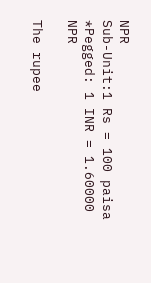NPR
Sub-Unit:1 Rs = 100 paisa
*Pegged: 1 INR = 1.60000 NPR

The rupee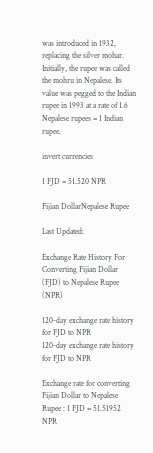was introduced in 1932, replacing the silver mohar. Initially, the rupee was called the mohru in Nepalese. Its value was pegged to the Indian rupee in 1993 at a rate of 1.6 Nepalese rupees = 1 Indian rupee.

invert currencies

1 FJD = 51.520 NPR

Fijian DollarNepalese Rupee

Last Updated:

Exchange Rate History For Converting Fijian Dollar (FJD) to Nepalese Rupee (NPR)

120-day exchange rate history for FJD to NPR
120-day exchange rate history for FJD to NPR

Exchange rate for converting Fijian Dollar to Nepalese Rupee : 1 FJD = 51.51952 NPR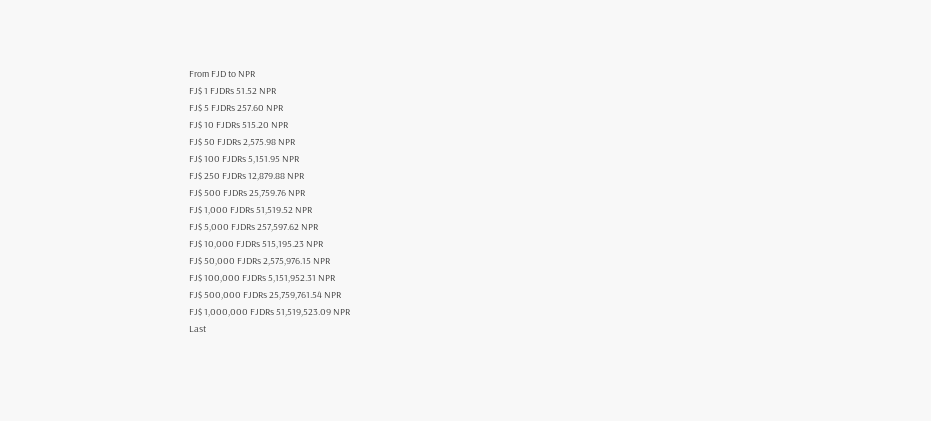From FJD to NPR
FJ$ 1 FJDRs 51.52 NPR
FJ$ 5 FJDRs 257.60 NPR
FJ$ 10 FJDRs 515.20 NPR
FJ$ 50 FJDRs 2,575.98 NPR
FJ$ 100 FJDRs 5,151.95 NPR
FJ$ 250 FJDRs 12,879.88 NPR
FJ$ 500 FJDRs 25,759.76 NPR
FJ$ 1,000 FJDRs 51,519.52 NPR
FJ$ 5,000 FJDRs 257,597.62 NPR
FJ$ 10,000 FJDRs 515,195.23 NPR
FJ$ 50,000 FJDRs 2,575,976.15 NPR
FJ$ 100,000 FJDRs 5,151,952.31 NPR
FJ$ 500,000 FJDRs 25,759,761.54 NPR
FJ$ 1,000,000 FJDRs 51,519,523.09 NPR
Last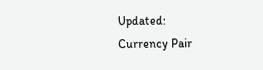Updated:
Currency Pair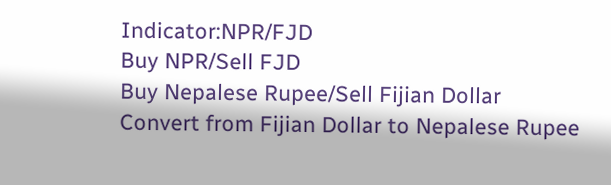Indicator:NPR/FJD
Buy NPR/Sell FJD
Buy Nepalese Rupee/Sell Fijian Dollar
Convert from Fijian Dollar to Nepalese Rupee